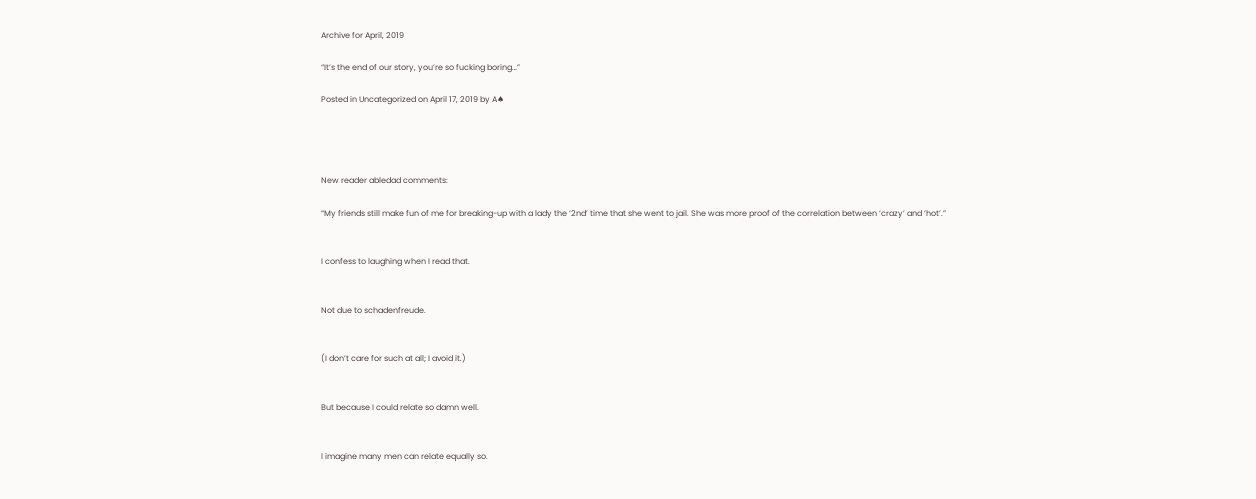Archive for April, 2019

“It’s the end of our story, you’re so fucking boring…”

Posted in Uncategorized on April 17, 2019 by A♠




New reader abledad comments:

“My friends still make fun of me for breaking-up with a lady the ‘2nd’ time that she went to jail. She was more proof of the correlation between ‘crazy’ and ‘hot’.”


I confess to laughing when I read that.


Not due to schadenfreude.


(I don’t care for such at all; I avoid it.)


But because I could relate so damn well.


I imagine many men can relate equally so.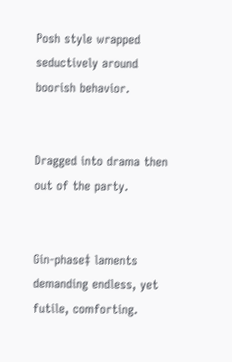Posh style wrapped seductively around boorish behavior.


Dragged into drama then out of the party.


Gin-phase‡ laments demanding endless, yet futile, comforting.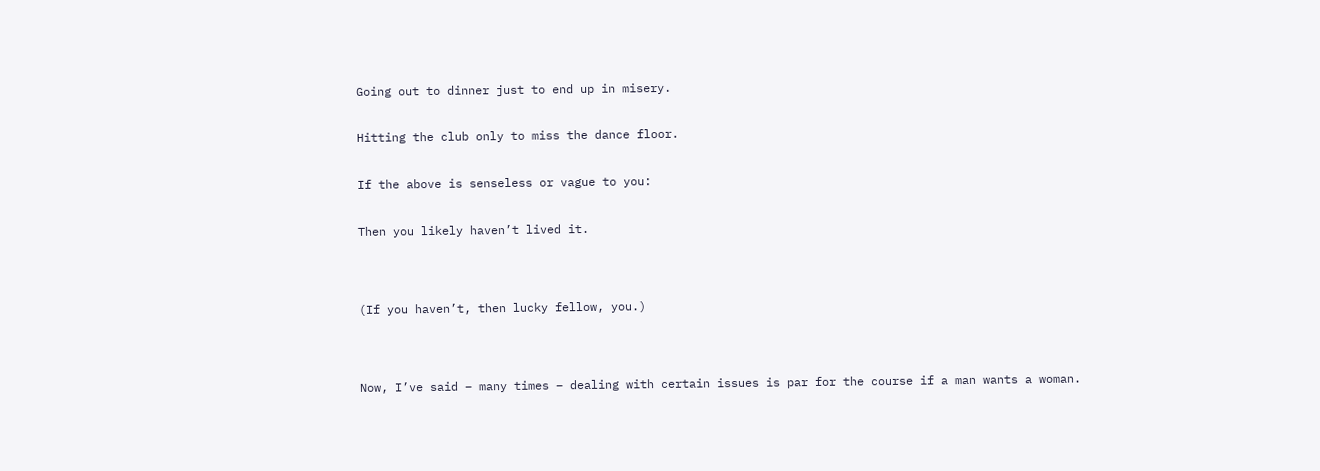Going out to dinner just to end up in misery.


Hitting the club only to miss the dance floor.


If the above is senseless or vague to you:


Then you likely haven’t lived it.




(If you haven’t, then lucky fellow, you.)




Now, I’ve said – many times – dealing with certain issues is par for the course if a man wants a woman.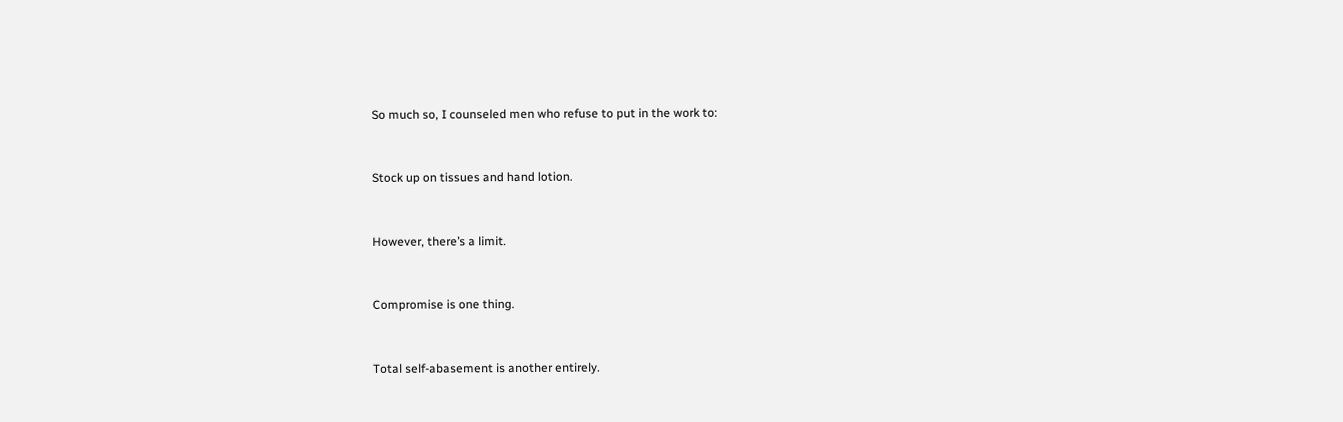So much so, I counseled men who refuse to put in the work to:


Stock up on tissues and hand lotion.


However, there’s a limit.


Compromise is one thing.


Total self-abasement is another entirely.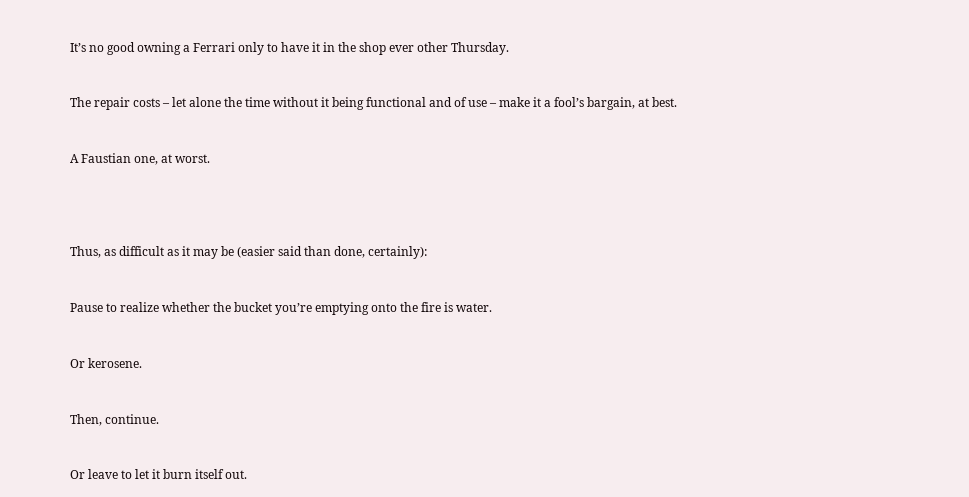It’s no good owning a Ferrari only to have it in the shop ever other Thursday.


The repair costs – let alone the time without it being functional and of use – make it a fool’s bargain, at best.


A Faustian one, at worst.




Thus, as difficult as it may be (easier said than done, certainly):


Pause to realize whether the bucket you’re emptying onto the fire is water.


Or kerosene.


Then, continue.


Or leave to let it burn itself out.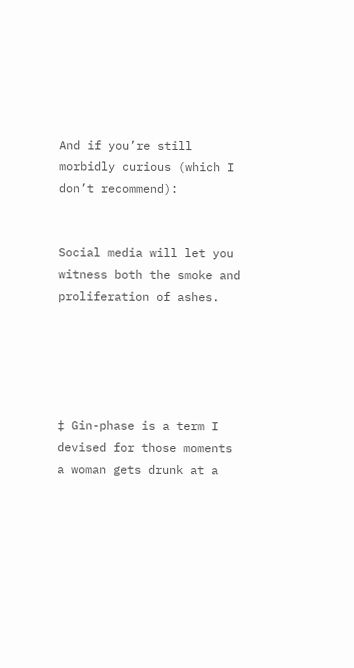And if you’re still morbidly curious (which I don’t recommend):


Social media will let you witness both the smoke and proliferation of ashes.





‡ Gin-phase is a term I devised for those moments a woman gets drunk at a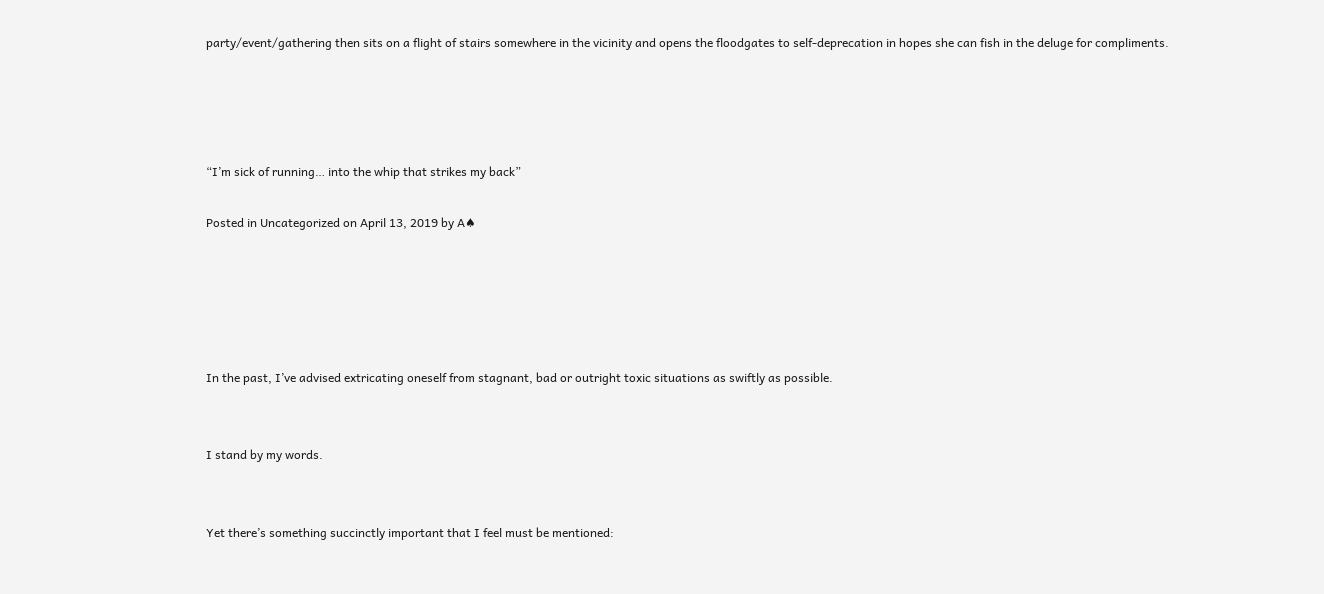party/event/gathering then sits on a flight of stairs somewhere in the vicinity and opens the floodgates to self-deprecation in hopes she can fish in the deluge for compliments.




“I’m sick of running… into the whip that strikes my back”

Posted in Uncategorized on April 13, 2019 by A♠





In the past, I’ve advised extricating oneself from stagnant, bad or outright toxic situations as swiftly as possible.


I stand by my words.


Yet there’s something succinctly important that I feel must be mentioned: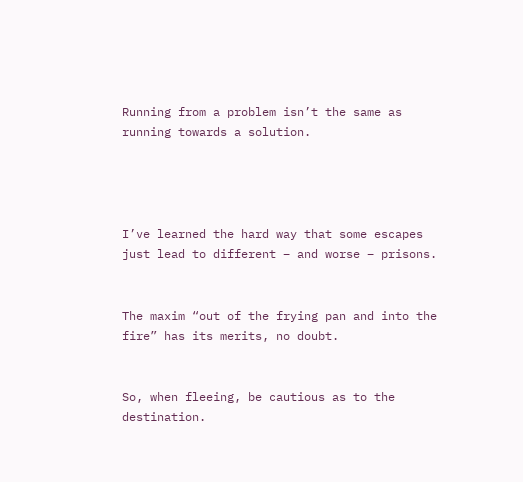Running from a problem isn’t the same as running towards a solution.




I’ve learned the hard way that some escapes just lead to different – and worse – prisons.


The maxim “out of the frying pan and into the fire” has its merits, no doubt.


So, when fleeing, be cautious as to the destination.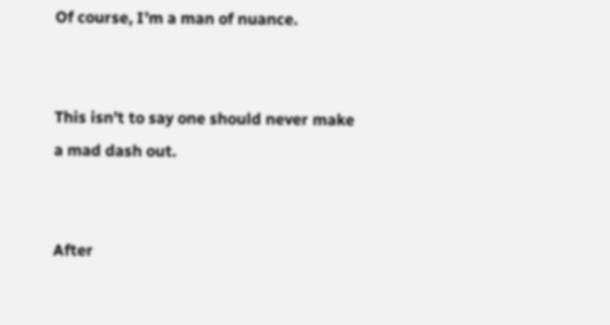Of course, I’m a man of nuance.


This isn’t to say one should never make a mad dash out.


After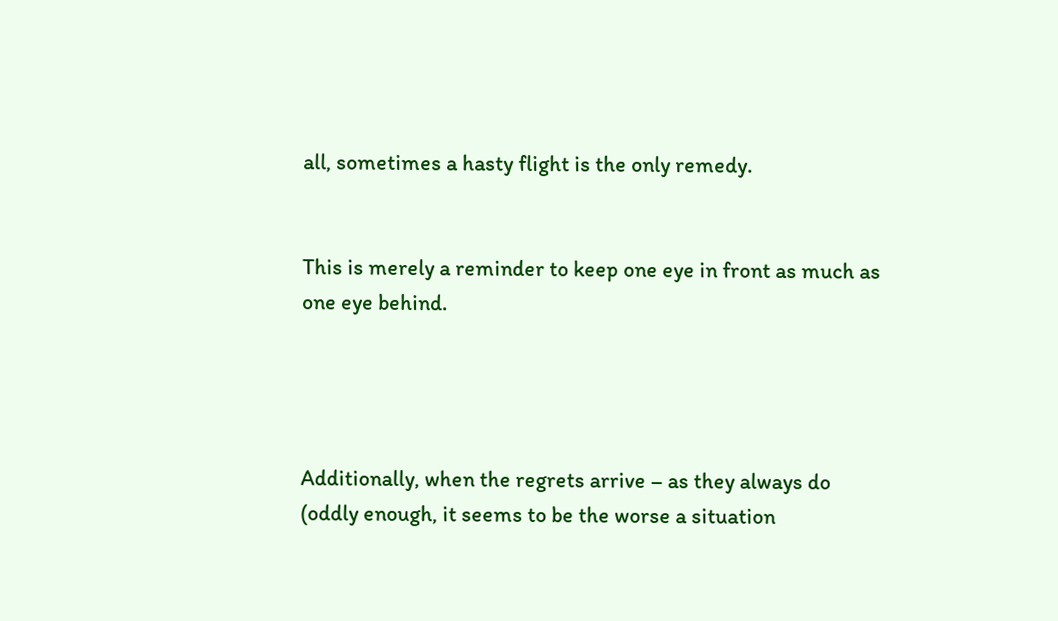all, sometimes a hasty flight is the only remedy.


This is merely a reminder to keep one eye in front as much as one eye behind.




Additionally, when the regrets arrive – as they always do (oddly enough, it seems to be the worse a situation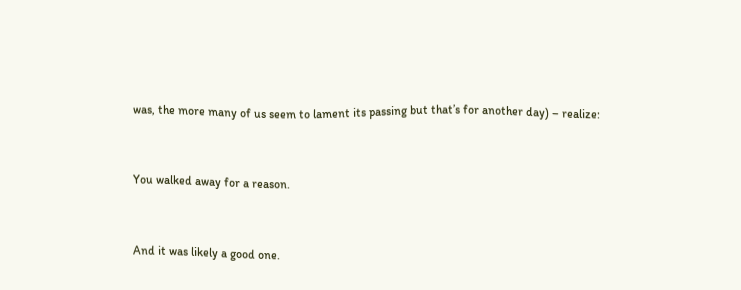was, the more many of us seem to lament its passing but that’s for another day) – realize:


You walked away for a reason.


And it was likely a good one.